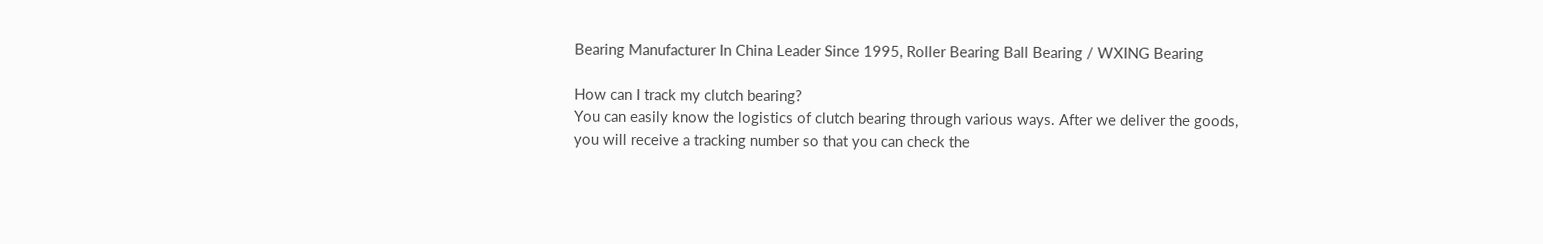Bearing Manufacturer In China Leader Since 1995, Roller Bearing Ball Bearing / WXING Bearing

How can I track my clutch bearing?
You can easily know the logistics of clutch bearing through various ways. After we deliver the goods, you will receive a tracking number so that you can check the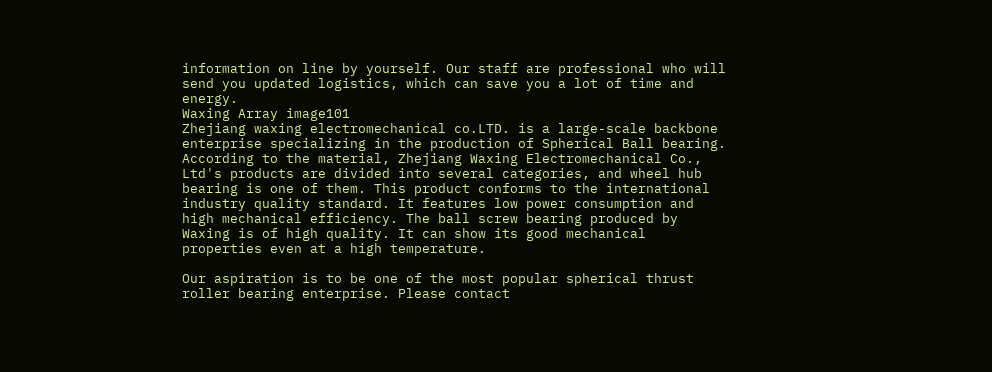information on line by yourself. Our staff are professional who will send you updated logistics, which can save you a lot of time and energy.
Waxing Array image101
Zhejiang waxing electromechanical co.LTD. is a large-scale backbone enterprise specializing in the production of Spherical Ball bearing. According to the material, Zhejiang Waxing Electromechanical Co., Ltd's products are divided into several categories, and wheel hub bearing is one of them. This product conforms to the international industry quality standard. It features low power consumption and high mechanical efficiency. The ball screw bearing produced by Waxing is of high quality. It can show its good mechanical properties even at a high temperature.

Our aspiration is to be one of the most popular spherical thrust roller bearing enterprise. Please contact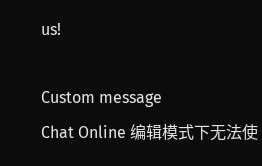us!

Custom message
Chat Online 编辑模式下无法使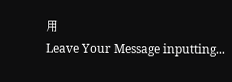用
Leave Your Message inputting...